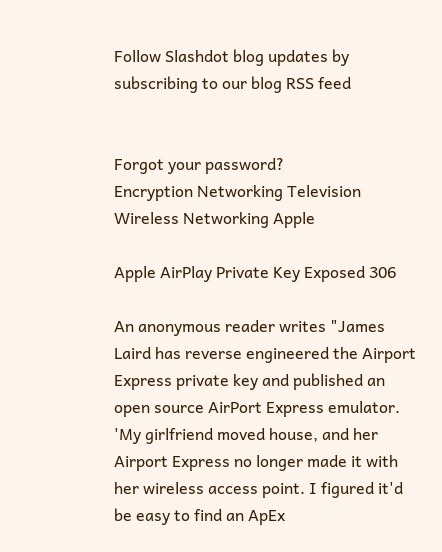Follow Slashdot blog updates by subscribing to our blog RSS feed


Forgot your password?
Encryption Networking Television Wireless Networking Apple

Apple AirPlay Private Key Exposed 306

An anonymous reader writes "James Laird has reverse engineered the Airport Express private key and published an open source AirPort Express emulator. 'My girlfriend moved house, and her Airport Express no longer made it with her wireless access point. I figured it'd be easy to find an ApEx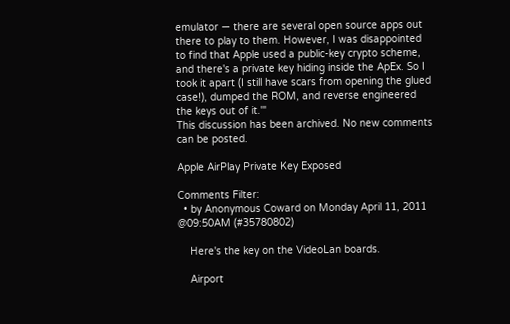emulator — there are several open source apps out there to play to them. However, I was disappointed to find that Apple used a public-key crypto scheme, and there's a private key hiding inside the ApEx. So I took it apart (I still have scars from opening the glued case!), dumped the ROM, and reverse engineered the keys out of it.'"
This discussion has been archived. No new comments can be posted.

Apple AirPlay Private Key Exposed

Comments Filter:
  • by Anonymous Coward on Monday April 11, 2011 @09:50AM (#35780802)

    Here's the key on the VideoLan boards.

    Airport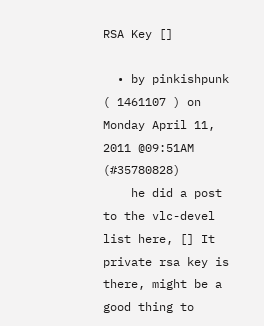RSA Key []

  • by pinkishpunk ( 1461107 ) on Monday April 11, 2011 @09:51AM (#35780828)
    he did a post to the vlc-devel list here, [] It private rsa key is there, might be a good thing to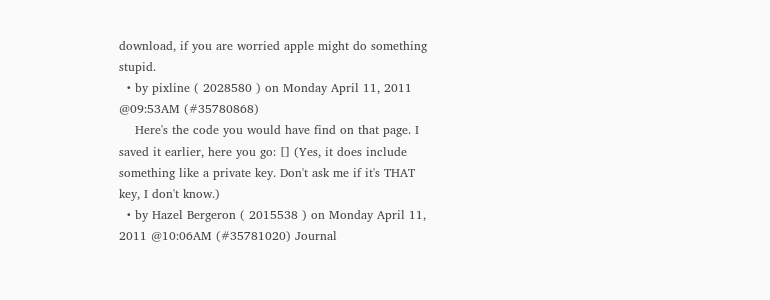download, if you are worried apple might do something stupid.
  • by pixline ( 2028580 ) on Monday April 11, 2011 @09:53AM (#35780868)
    Here's the code you would have find on that page. I saved it earlier, here you go: [] (Yes, it does include something like a private key. Don't ask me if it's THAT key, I don't know.)
  • by Hazel Bergeron ( 2015538 ) on Monday April 11, 2011 @10:06AM (#35781020) Journal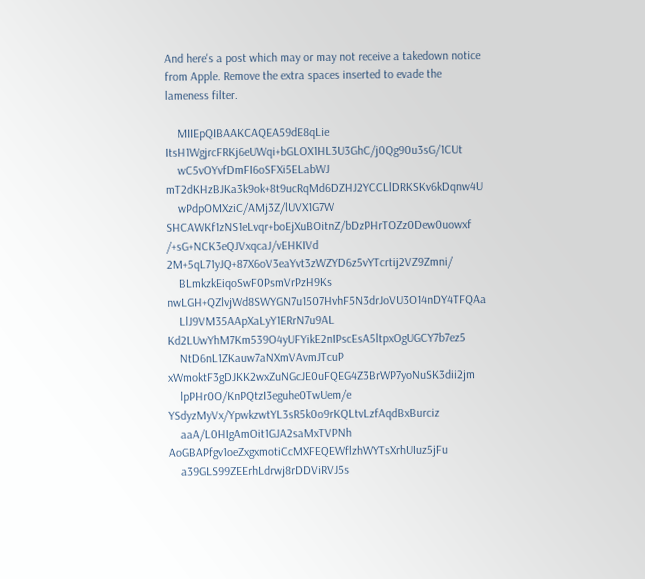And here's a post which may or may not receive a takedown notice from Apple. Remove the extra spaces inserted to evade the lameness filter.

    MIIEpQIBAAKCAQEA59dE8qLie ItsH1WgjrcFRKj6eUWqi+bGLOX1HL3U3GhC/j0Qg90u3sG/1CUt
    wC5vOYvfDmFI6oSFXi5ELabWJ mT2dKHzBJKa3k9ok+8t9ucRqMd6DZHJ2YCCLlDRKSKv6kDqnw4U
    wPdpOMXziC/AMj3Z/lUVX1G7W SHCAWKf1zNS1eLvqr+boEjXuBOitnZ/bDzPHrTOZz0Dew0uowxf /+sG+NCK3eQJVxqcaJ/vEHKIVd 2M+5qL71yJQ+87X6oV3eaYvt3zWZYD6z5vYTcrtij2VZ9Zmni/
    BLmkzkEiqoSwF0PsmVrPzH9Ks nwLGH+QZlvjWd8SWYGN7u1507HvhF5N3drJoVU3O14nDY4TFQAa
    LlJ9VM35AApXaLyY1ERrN7u9AL Kd2LUwYhM7Km539O4yUFYikE2nIPscEsA5ltpxOgUGCY7b7ez5
    NtD6nL1ZKauw7aNXmVAvmJTcuP xWmoktF3gDJKK2wxZuNGcJE0uFQEG4Z3BrWP7yoNuSK3dii2jm
    lpPHr0O/KnPQtzI3eguhe0TwUem/e YSdyzMyVx/YpwkzwtYL3sR5k0o9rKQLtvLzfAqdBxBurciz
    aaA/L0HIgAmOit1GJA2saMxTVPNh AoGBAPfgv1oeZxgxmotiCcMXFEQEWflzhWYTsXrhUIuz5jFu
    a39GLS99ZEErhLdrwj8rDDViRVJ5s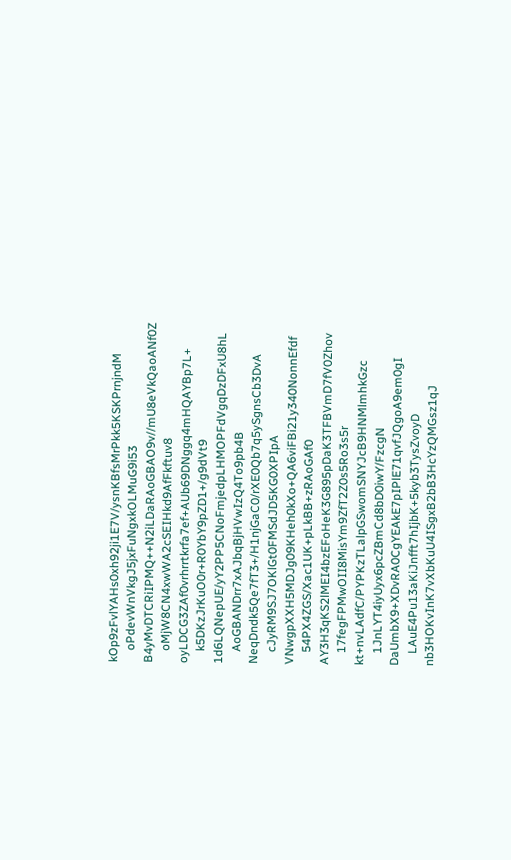kOp9zFvlYAHs0xh92ji1E7V/ysnKBfsMrPkk5KSKPrnjndM
    oPdevWnVkgJ5jxFuNgxkOLMuG9i53 B4yMvDTCRiIPMQ++N2iLDaRAoGBAO9v//mU8eVkQaoANf0Z
    oMjW8CN4xwWA2cSEIHkd9AfFkftuv8 oyLDCG3ZAf0vrhrrtkrfa7ef+AUb69DNggq4mHQAYBp7L+
    k5DKzJrKuO0r+R0YbY9pZD1+/g9dVt9 1d6LQNepUE/yY2PP5CNoFmjedpLHMOPFdVgqDzDFxU8hL
    AoGBANDrr7xAJbqBjHVwIzQ4To9pb4B NeqDndk5Qe7fT3+/H1njGaC0/rXE0Qb7q5ySgnsCb3DvA
    cJyRM9SJ7OKlGt0FMSdJD5KG0XPIpA VNwgpXXH5MDJg09KHeh0kXo+QA6viFBi21y340NonnEfdf
    54PX4ZGS/Xac1UK+pLkBB+zRAoGAf0 AY3H3qKS2lMEI4bzEFoHeK3G895pDaK3TFBVmD7fV0Zhov
    17fegFPMwOII8MisYm9ZfT2Z0s5Ro3s5r kt+nvLAdfC/PYPKzTLalpGSwomSNYJcB9HNMlmhkGzc
    1JnLYT4iyUyx6pcZBmCd8bD0iwY/FzcgN DaUmbX9+XDvRA0CgYEAkE7pIPlE71qvfJQgoA9em0gI
    LAuE4Pu13aKiJnfft7hIjbK+5kyb3TysZvoyD nb3HOKvInK7vXbKuU4ISgxB2bB3HcYzQMGsz1qJ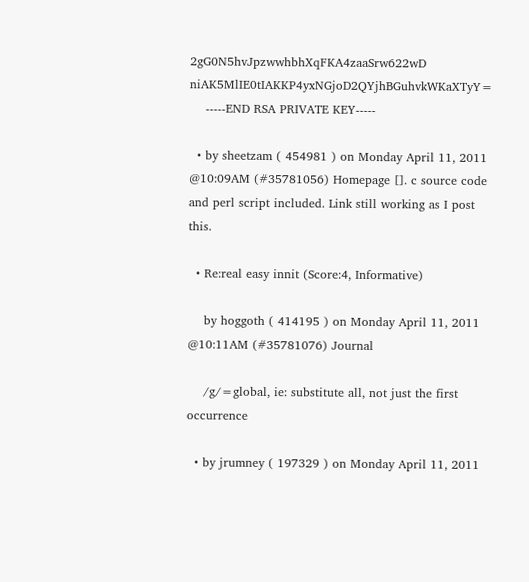2gG0N5hvJpzwwhbhXqFKA4zaaSrw622wD niAK5MlIE0tIAKKP4yxNGjoD2QYjhBGuhvkWKaXTyY=
    -----END RSA PRIVATE KEY-----

  • by sheetzam ( 454981 ) on Monday April 11, 2011 @10:09AM (#35781056) Homepage []. c source code and perl script included. Link still working as I post this.

  • Re:real easy innit (Score:4, Informative)

    by hoggoth ( 414195 ) on Monday April 11, 2011 @10:11AM (#35781076) Journal

    /g/=global, ie: substitute all, not just the first occurrence

  • by jrumney ( 197329 ) on Monday April 11, 2011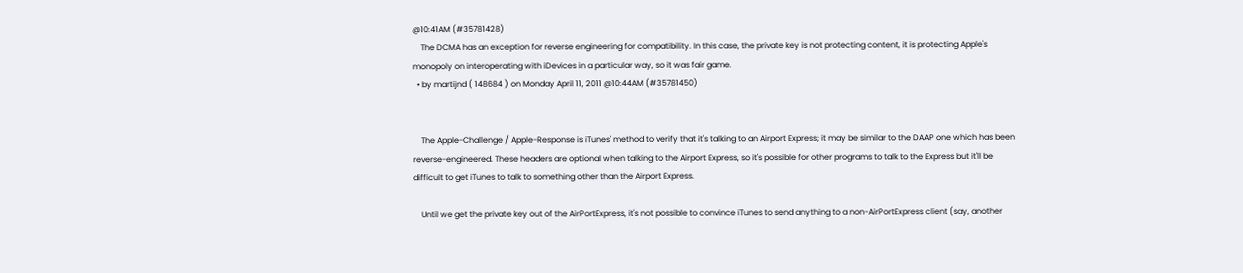@10:41AM (#35781428)
    The DCMA has an exception for reverse engineering for compatibility. In this case, the private key is not protecting content, it is protecting Apple's monopoly on interoperating with iDevices in a particular way, so it was fair game.
  • by martijnd ( 148684 ) on Monday April 11, 2011 @10:44AM (#35781450)


    The Apple-Challenge / Apple-Response is iTunes' method to verify that it's talking to an Airport Express; it may be similar to the DAAP one which has been reverse-engineered. These headers are optional when talking to the Airport Express, so it's possible for other programs to talk to the Express but it'll be difficult to get iTunes to talk to something other than the Airport Express.

    Until we get the private key out of the AirPortExpress, it's not possible to convince iTunes to send anything to a non-AirPortExpress client (say, another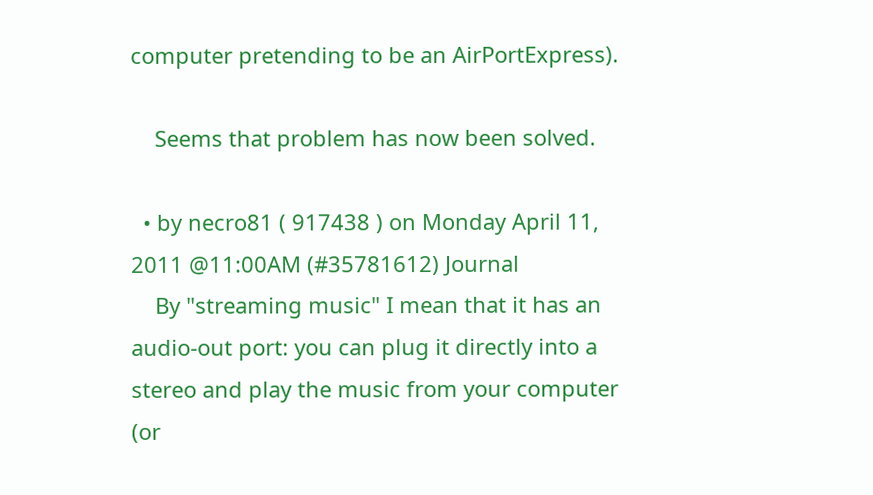computer pretending to be an AirPortExpress).

    Seems that problem has now been solved.

  • by necro81 ( 917438 ) on Monday April 11, 2011 @11:00AM (#35781612) Journal
    By "streaming music" I mean that it has an audio-out port: you can plug it directly into a stereo and play the music from your computer (or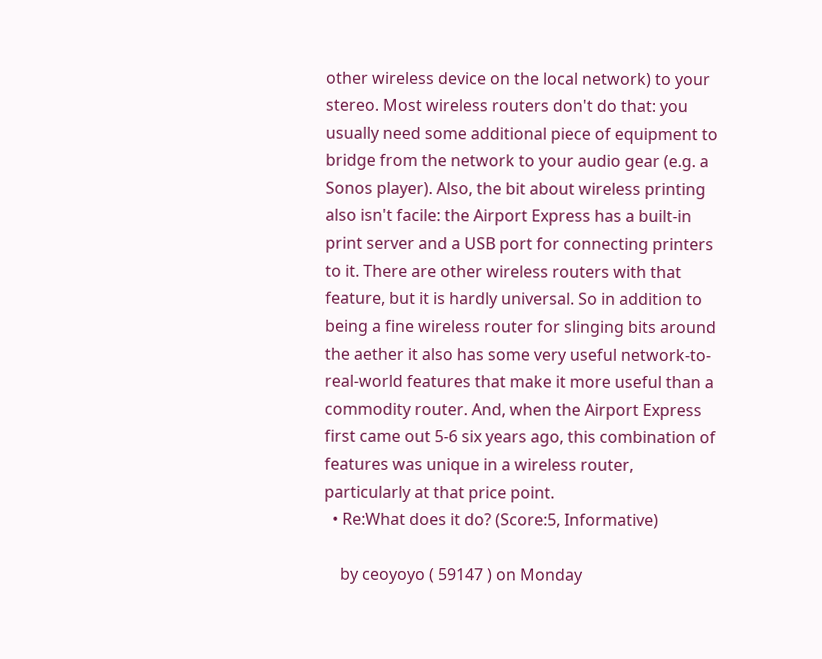other wireless device on the local network) to your stereo. Most wireless routers don't do that: you usually need some additional piece of equipment to bridge from the network to your audio gear (e.g. a Sonos player). Also, the bit about wireless printing also isn't facile: the Airport Express has a built-in print server and a USB port for connecting printers to it. There are other wireless routers with that feature, but it is hardly universal. So in addition to being a fine wireless router for slinging bits around the aether it also has some very useful network-to-real-world features that make it more useful than a commodity router. And, when the Airport Express first came out 5-6 six years ago, this combination of features was unique in a wireless router, particularly at that price point.
  • Re:What does it do? (Score:5, Informative)

    by ceoyoyo ( 59147 ) on Monday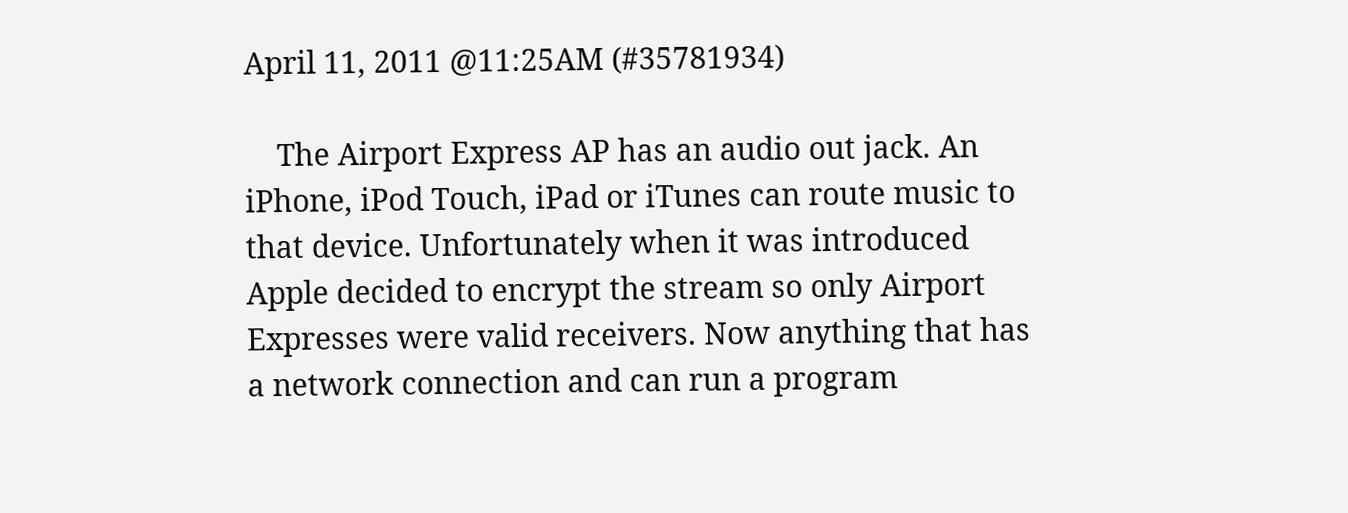April 11, 2011 @11:25AM (#35781934)

    The Airport Express AP has an audio out jack. An iPhone, iPod Touch, iPad or iTunes can route music to that device. Unfortunately when it was introduced Apple decided to encrypt the stream so only Airport Expresses were valid receivers. Now anything that has a network connection and can run a program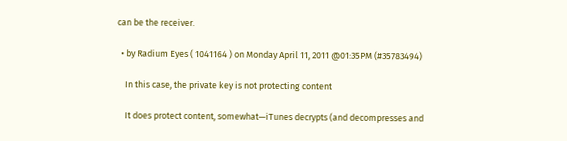can be the receiver.

  • by Radium Eyes ( 1041164 ) on Monday April 11, 2011 @01:35PM (#35783494)

    In this case, the private key is not protecting content

    It does protect content, somewhat—iTunes decrypts (and decompresses and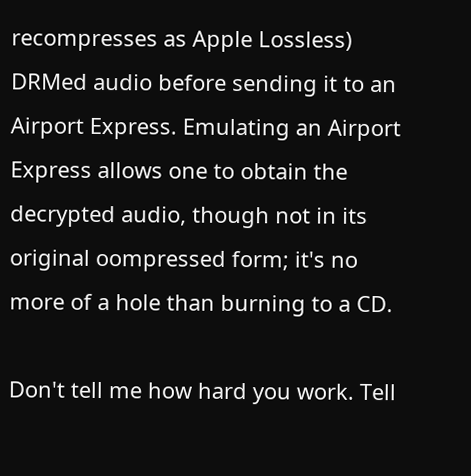recompresses as Apple Lossless) DRMed audio before sending it to an Airport Express. Emulating an Airport Express allows one to obtain the decrypted audio, though not in its original oompressed form; it's no more of a hole than burning to a CD.

Don't tell me how hard you work. Tell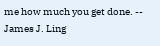me how much you get done. -- James J. Ling